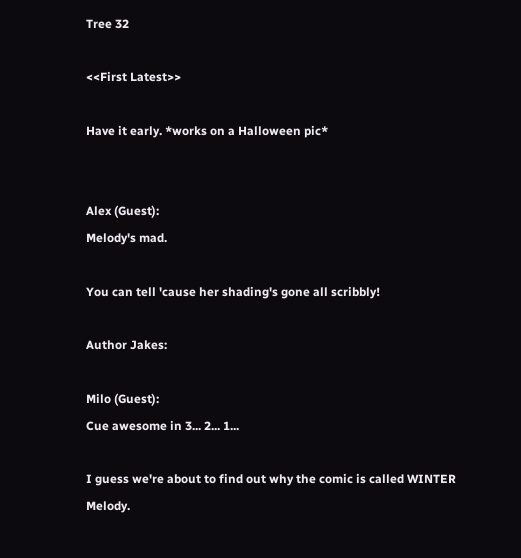Tree 32

<<First Latest>>

Have it early. *works on a Halloween pic*


Alex (Guest):
Melody's mad.

You can tell 'cause her shading's gone all scribbly!

Author Jakes:

Milo (Guest):
Cue awesome in 3... 2... 1...

I guess we're about to find out why the comic is called WINTER Melody.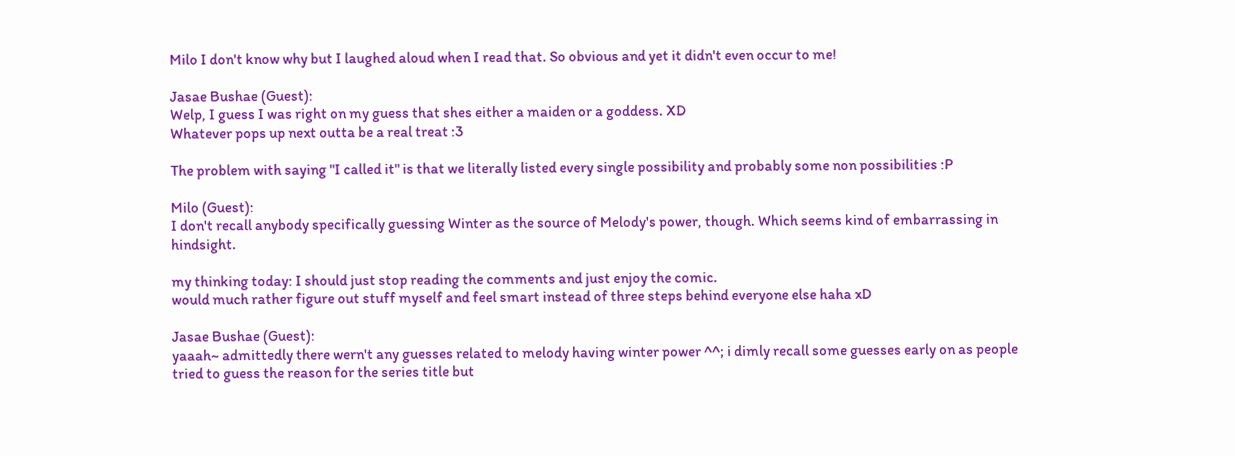Milo I don't know why but I laughed aloud when I read that. So obvious and yet it didn't even occur to me!

Jasae Bushae (Guest):
Welp, I guess I was right on my guess that shes either a maiden or a goddess. XD
Whatever pops up next outta be a real treat :3

The problem with saying "I called it" is that we literally listed every single possibility and probably some non possibilities :P

Milo (Guest):
I don't recall anybody specifically guessing Winter as the source of Melody's power, though. Which seems kind of embarrassing in hindsight.

my thinking today: I should just stop reading the comments and just enjoy the comic.
would much rather figure out stuff myself and feel smart instead of three steps behind everyone else haha xD

Jasae Bushae (Guest):
yaaah~ admittedly there wern't any guesses related to melody having winter power ^^; i dimly recall some guesses early on as people tried to guess the reason for the series title but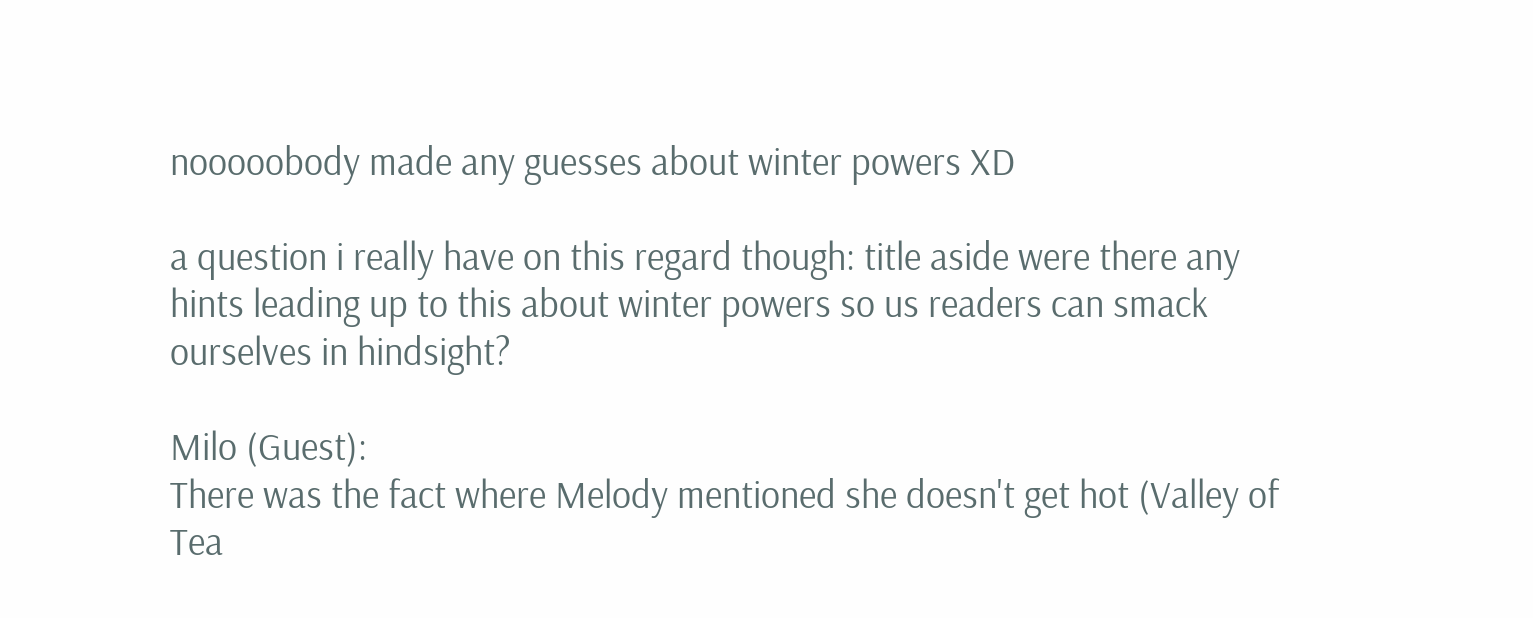nooooobody made any guesses about winter powers XD

a question i really have on this regard though: title aside were there any hints leading up to this about winter powers so us readers can smack ourselves in hindsight?

Milo (Guest):
There was the fact where Melody mentioned she doesn't get hot (Valley of Tea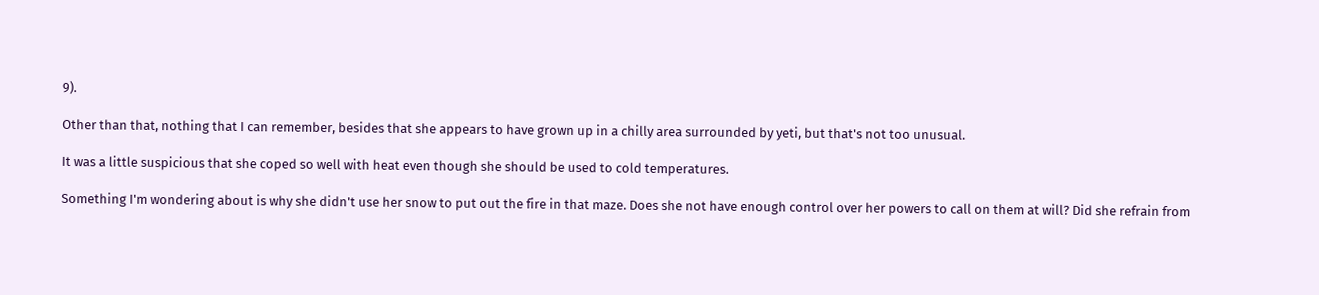9).

Other than that, nothing that I can remember, besides that she appears to have grown up in a chilly area surrounded by yeti, but that's not too unusual.

It was a little suspicious that she coped so well with heat even though she should be used to cold temperatures.

Something I'm wondering about is why she didn't use her snow to put out the fire in that maze. Does she not have enough control over her powers to call on them at will? Did she refrain from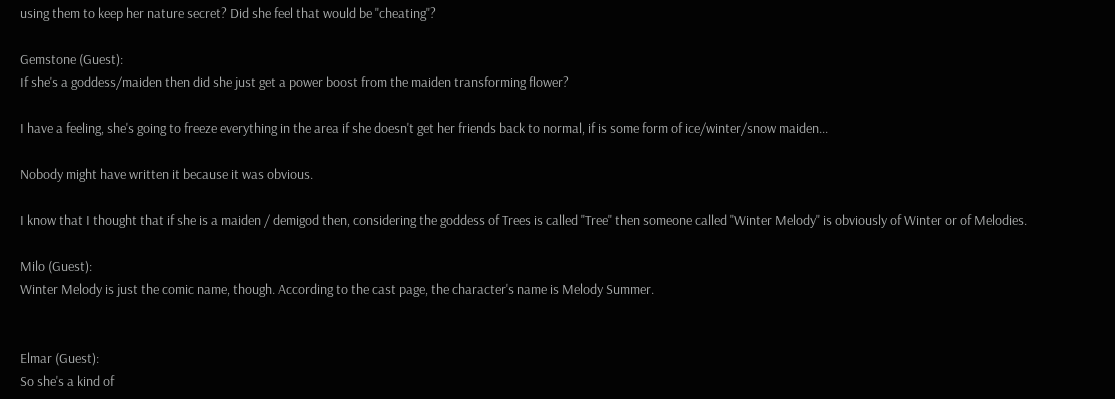using them to keep her nature secret? Did she feel that would be "cheating"?

Gemstone (Guest):
If she's a goddess/maiden then did she just get a power boost from the maiden transforming flower?

I have a feeling, she's going to freeze everything in the area if she doesn't get her friends back to normal, if is some form of ice/winter/snow maiden...

Nobody might have written it because it was obvious.

I know that I thought that if she is a maiden / demigod then, considering the goddess of Trees is called "Tree" then someone called "Winter Melody" is obviously of Winter or of Melodies.

Milo (Guest):
Winter Melody is just the comic name, though. According to the cast page, the character's name is Melody Summer.


Elmar (Guest):
So she's a kind of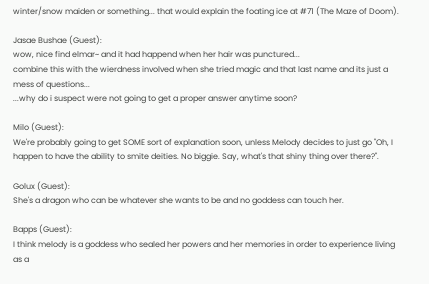winter/snow maiden or something... that would explain the foating ice at #71 (The Maze of Doom).

Jasae Bushae (Guest):
wow, nice find elmar~ and it had happend when her hair was punctured...
combine this with the wierdness involved when she tried magic and that last name and its just a mess of questions...
...why do i suspect were not going to get a proper answer anytime soon?

Milo (Guest):
We're probably going to get SOME sort of explanation soon, unless Melody decides to just go "Oh, I happen to have the ability to smite deities. No biggie. Say, what's that shiny thing over there?".

Golux (Guest):
She's a dragon who can be whatever she wants to be and no goddess can touch her.

Bapps (Guest):
I think melody is a goddess who sealed her powers and her memories in order to experience living as a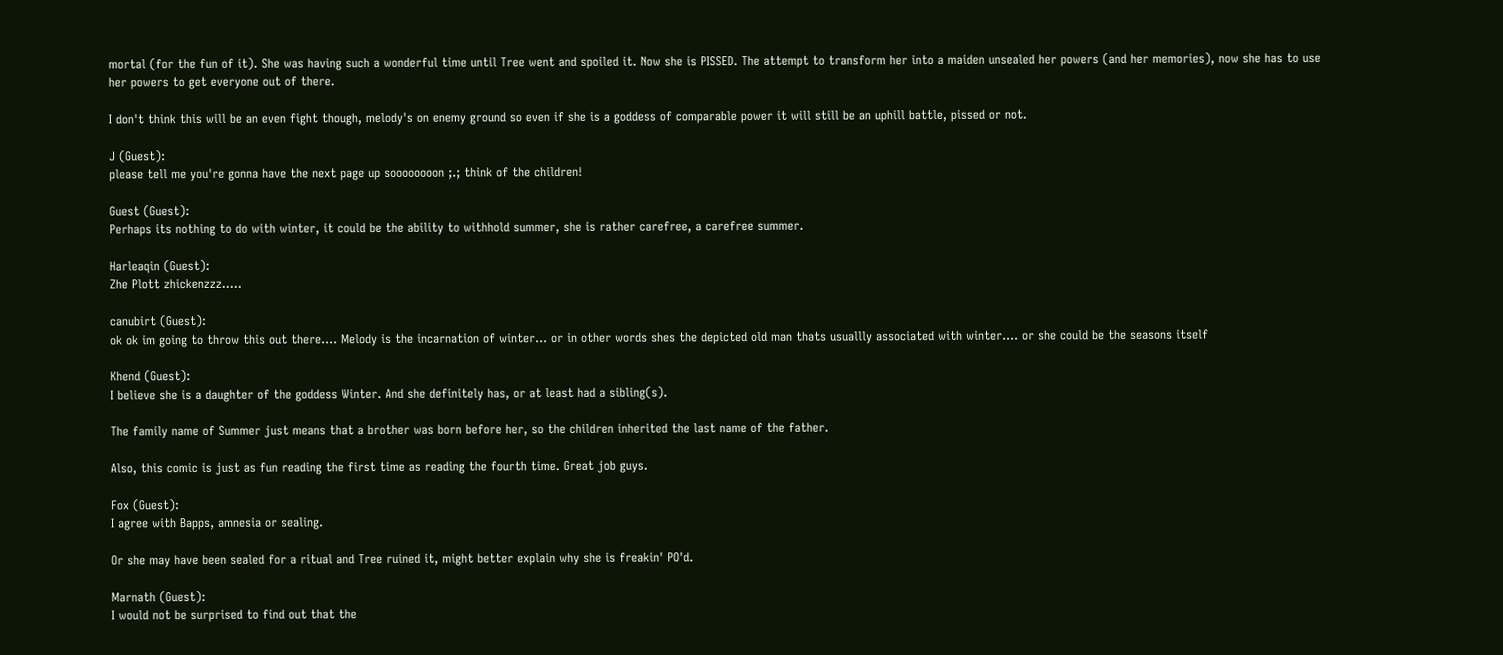mortal (for the fun of it). She was having such a wonderful time until Tree went and spoiled it. Now she is PISSED. The attempt to transform her into a maiden unsealed her powers (and her memories), now she has to use her powers to get everyone out of there.

I don't think this will be an even fight though, melody's on enemy ground so even if she is a goddess of comparable power it will still be an uphill battle, pissed or not.

J (Guest):
please tell me you're gonna have the next page up soooooooon ;.; think of the children!

Guest (Guest):
Perhaps its nothing to do with winter, it could be the ability to withhold summer, she is rather carefree, a carefree summer.

Harleaqin (Guest):
Zhe Plott zhickenzzz.....

canubirt (Guest):
ok ok im going to throw this out there.... Melody is the incarnation of winter... or in other words shes the depicted old man thats usuallly associated with winter.... or she could be the seasons itself

Khend (Guest):
I believe she is a daughter of the goddess Winter. And she definitely has, or at least had a sibling(s).

The family name of Summer just means that a brother was born before her, so the children inherited the last name of the father.

Also, this comic is just as fun reading the first time as reading the fourth time. Great job guys.

Fox (Guest):
I agree with Bapps, amnesia or sealing.

Or she may have been sealed for a ritual and Tree ruined it, might better explain why she is freakin' PO'd.

Marnath (Guest):
I would not be surprised to find out that the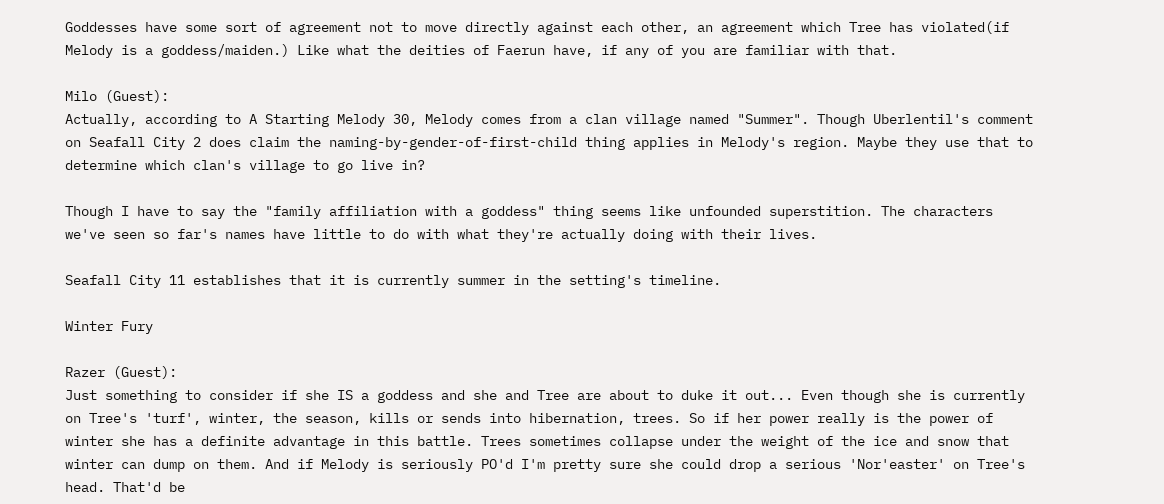Goddesses have some sort of agreement not to move directly against each other, an agreement which Tree has violated(if Melody is a goddess/maiden.) Like what the deities of Faerun have, if any of you are familiar with that.

Milo (Guest):
Actually, according to A Starting Melody 30, Melody comes from a clan village named "Summer". Though Uberlentil's comment on Seafall City 2 does claim the naming-by-gender-of-first-child thing applies in Melody's region. Maybe they use that to determine which clan's village to go live in?

Though I have to say the "family affiliation with a goddess" thing seems like unfounded superstition. The characters we've seen so far's names have little to do with what they're actually doing with their lives.

Seafall City 11 establishes that it is currently summer in the setting's timeline.

Winter Fury

Razer (Guest):
Just something to consider if she IS a goddess and she and Tree are about to duke it out... Even though she is currently on Tree's 'turf', winter, the season, kills or sends into hibernation, trees. So if her power really is the power of winter she has a definite advantage in this battle. Trees sometimes collapse under the weight of the ice and snow that winter can dump on them. And if Melody is seriously PO'd I'm pretty sure she could drop a serious 'Nor'easter' on Tree's head. That'd be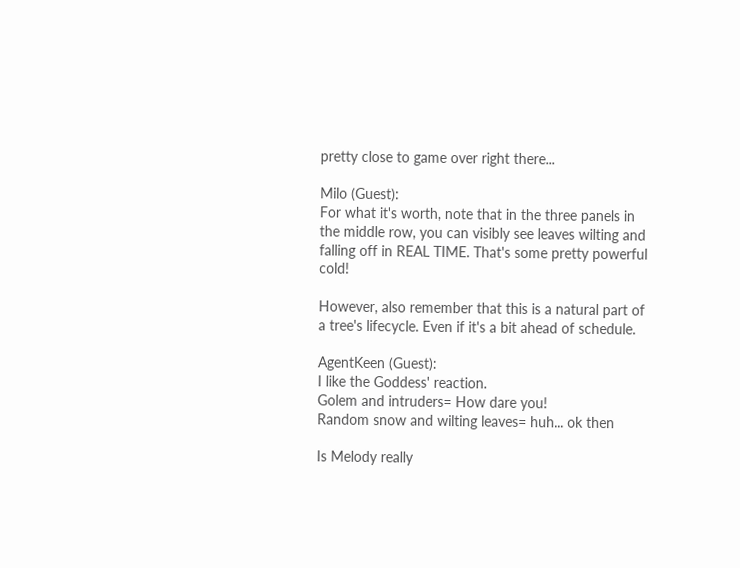pretty close to game over right there...

Milo (Guest):
For what it's worth, note that in the three panels in the middle row, you can visibly see leaves wilting and falling off in REAL TIME. That's some pretty powerful cold!

However, also remember that this is a natural part of a tree's lifecycle. Even if it's a bit ahead of schedule.

AgentKeen (Guest):
I like the Goddess' reaction.
Golem and intruders= How dare you!
Random snow and wilting leaves= huh... ok then

Is Melody really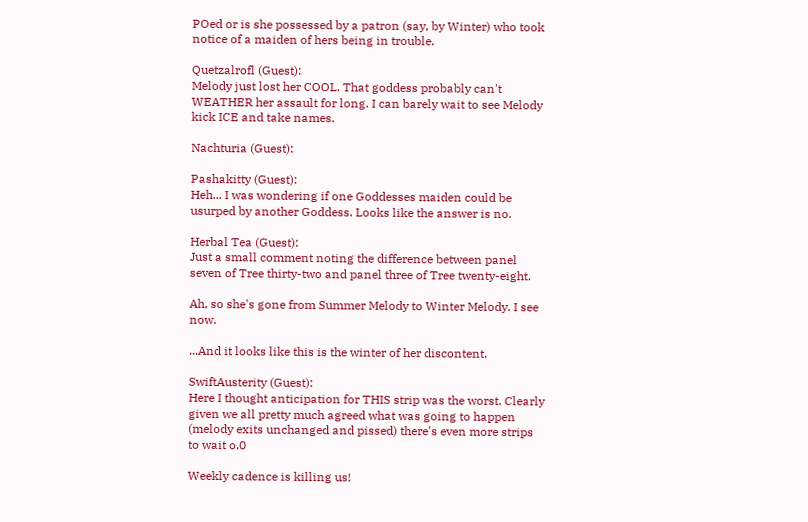POed or is she possessed by a patron (say, by Winter) who took notice of a maiden of hers being in trouble.

Quetzalrofl (Guest):
Melody just lost her COOL. That goddess probably can't WEATHER her assault for long. I can barely wait to see Melody kick ICE and take names.

Nachturia (Guest):

Pashakitty (Guest):
Heh... I was wondering if one Goddesses maiden could be usurped by another Goddess. Looks like the answer is no.

Herbal Tea (Guest):
Just a small comment noting the difference between panel seven of Tree thirty-two and panel three of Tree twenty-eight.

Ah, so she's gone from Summer Melody to Winter Melody. I see now.

...And it looks like this is the winter of her discontent.

SwiftAusterity (Guest):
Here I thought anticipation for THIS strip was the worst. Clearly given we all pretty much agreed what was going to happen (melody exits unchanged and pissed) there's even more strips to wait o.0

Weekly cadence is killing us!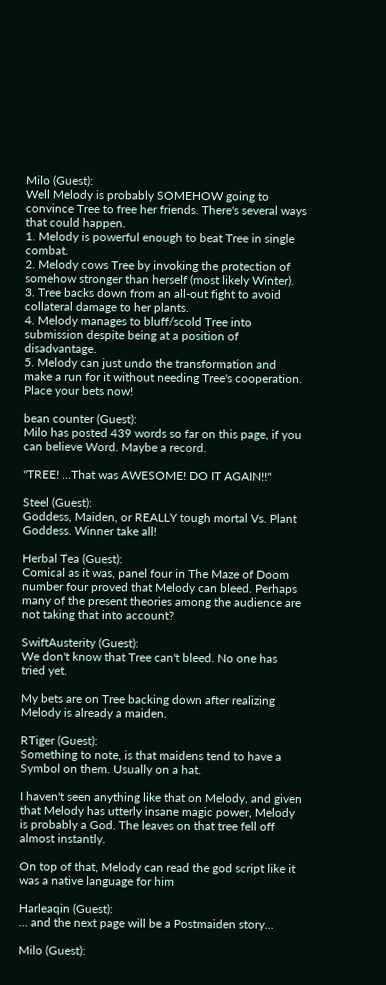Milo (Guest):
Well Melody is probably SOMEHOW going to convince Tree to free her friends. There's several ways that could happen.
1. Melody is powerful enough to beat Tree in single combat.
2. Melody cows Tree by invoking the protection of somehow stronger than herself (most likely Winter).
3. Tree backs down from an all-out fight to avoid collateral damage to her plants.
4. Melody manages to bluff/scold Tree into submission despite being at a position of disadvantage.
5. Melody can just undo the transformation and make a run for it without needing Tree's cooperation.
Place your bets now!

bean counter (Guest):
Milo has posted 439 words so far on this page, if you can believe Word. Maybe a record.

"TREE! ...That was AWESOME! DO IT AGAIN!!"

Steel (Guest):
Goddess, Maiden, or REALLY tough mortal Vs. Plant Goddess. Winner take all!

Herbal Tea (Guest):
Comical as it was, panel four in The Maze of Doom number four proved that Melody can bleed. Perhaps many of the present theories among the audience are not taking that into account?

SwiftAusterity (Guest):
We don't know that Tree can't bleed. No one has tried yet.

My bets are on Tree backing down after realizing Melody is already a maiden.

RTiger (Guest):
Something to note, is that maidens tend to have a Symbol on them. Usually on a hat.

I haven't seen anything like that on Melody, and given that Melody has utterly insane magic power, Melody is probably a God. The leaves on that tree fell off almost instantly.

On top of that, Melody can read the god script like it was a native language for him

Harleaqin (Guest):
... and the next page will be a Postmaiden story...

Milo (Guest):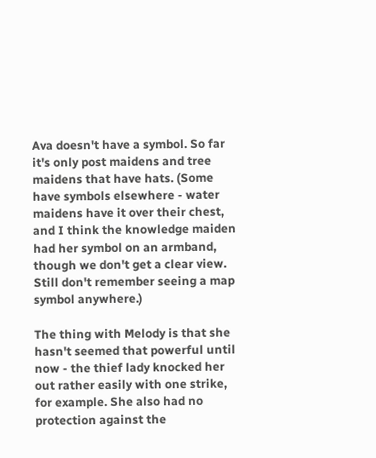Ava doesn't have a symbol. So far it's only post maidens and tree maidens that have hats. (Some have symbols elsewhere - water maidens have it over their chest, and I think the knowledge maiden had her symbol on an armband, though we don't get a clear view. Still don't remember seeing a map symbol anywhere.)

The thing with Melody is that she hasn't seemed that powerful until now - the thief lady knocked her out rather easily with one strike, for example. She also had no protection against the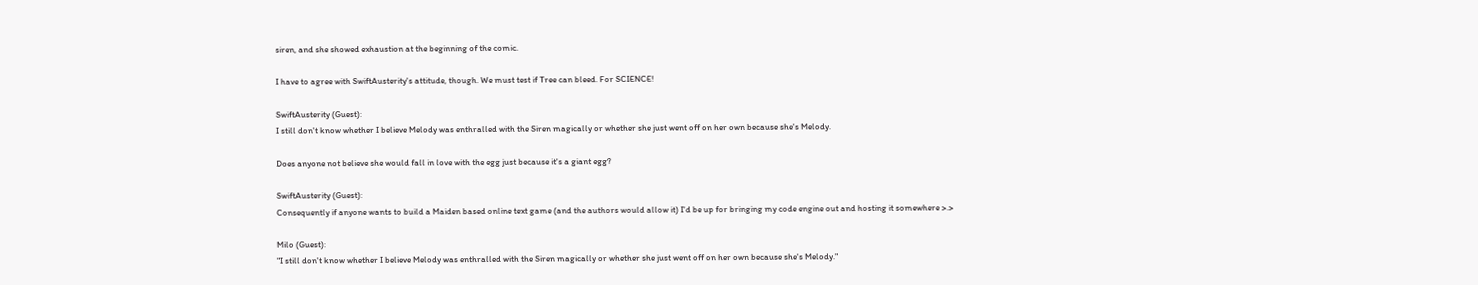siren, and she showed exhaustion at the beginning of the comic.

I have to agree with SwiftAusterity's attitude, though. We must test if Tree can bleed. For SCIENCE!

SwiftAusterity (Guest):
I still don't know whether I believe Melody was enthralled with the Siren magically or whether she just went off on her own because she's Melody.

Does anyone not believe she would fall in love with the egg just because it's a giant egg?

SwiftAusterity (Guest):
Consequently if anyone wants to build a Maiden based online text game (and the authors would allow it) I'd be up for bringing my code engine out and hosting it somewhere >.>

Milo (Guest):
"I still don't know whether I believe Melody was enthralled with the Siren magically or whether she just went off on her own because she's Melody."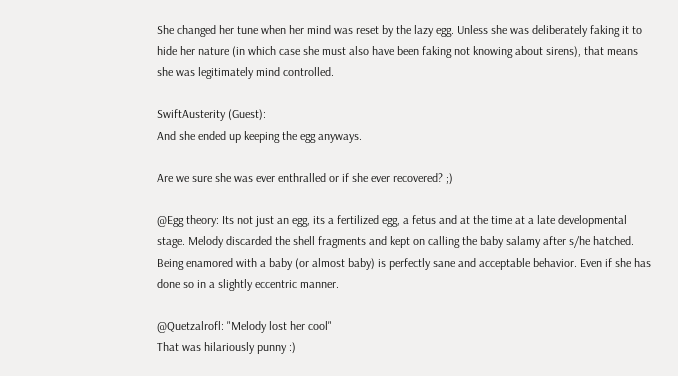She changed her tune when her mind was reset by the lazy egg. Unless she was deliberately faking it to hide her nature (in which case she must also have been faking not knowing about sirens), that means she was legitimately mind controlled.

SwiftAusterity (Guest):
And she ended up keeping the egg anyways.

Are we sure she was ever enthralled or if she ever recovered? ;)

@Egg theory: Its not just an egg, its a fertilized egg, a fetus and at the time at a late developmental stage. Melody discarded the shell fragments and kept on calling the baby salamy after s/he hatched.
Being enamored with a baby (or almost baby) is perfectly sane and acceptable behavior. Even if she has done so in a slightly eccentric manner.

@Quetzalrofl: "Melody lost her cool"
That was hilariously punny :)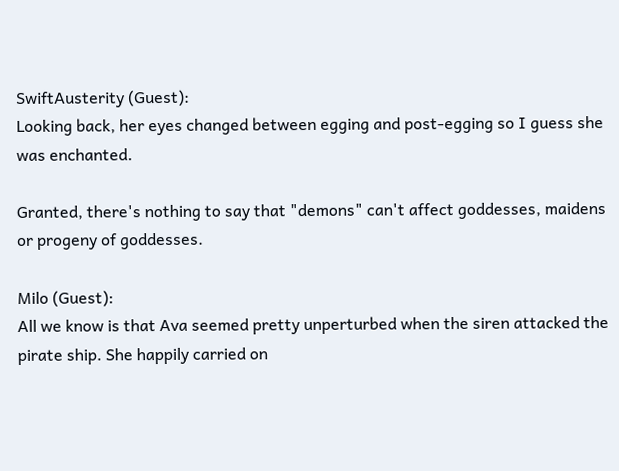SwiftAusterity (Guest):
Looking back, her eyes changed between egging and post-egging so I guess she was enchanted.

Granted, there's nothing to say that "demons" can't affect goddesses, maidens or progeny of goddesses.

Milo (Guest):
All we know is that Ava seemed pretty unperturbed when the siren attacked the pirate ship. She happily carried on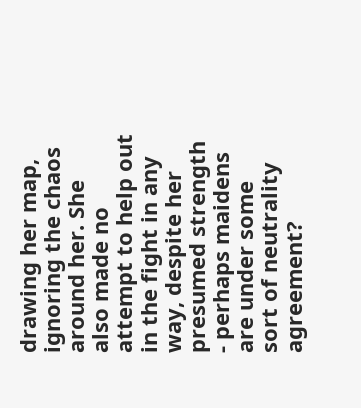drawing her map, ignoring the chaos around her. She also made no attempt to help out in the fight in any way, despite her presumed strength - perhaps maidens are under some sort of neutrality agreement?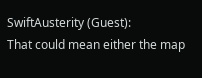SwiftAusterity (Guest):
That could mean either the map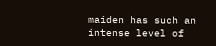maiden has such an intense level of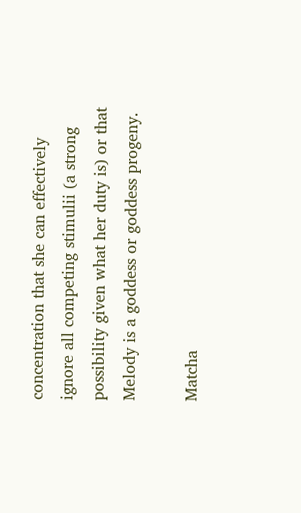concentration that she can effectively ignore all competing stimulii (a strong possibility given what her duty is) or that Melody is a goddess or goddess progeny.

Matcha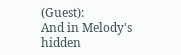(Guest):
And in Melody's hidden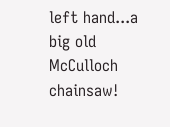left hand...a big old McCulloch chainsaw!